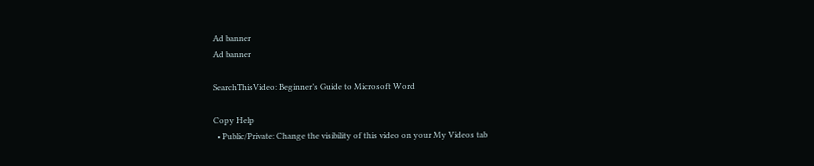Ad banner
Ad banner

SearchThisVideo: Beginner’s Guide to Microsoft Word

Copy Help
  • Public/Private: Change the visibility of this video on your My Videos tab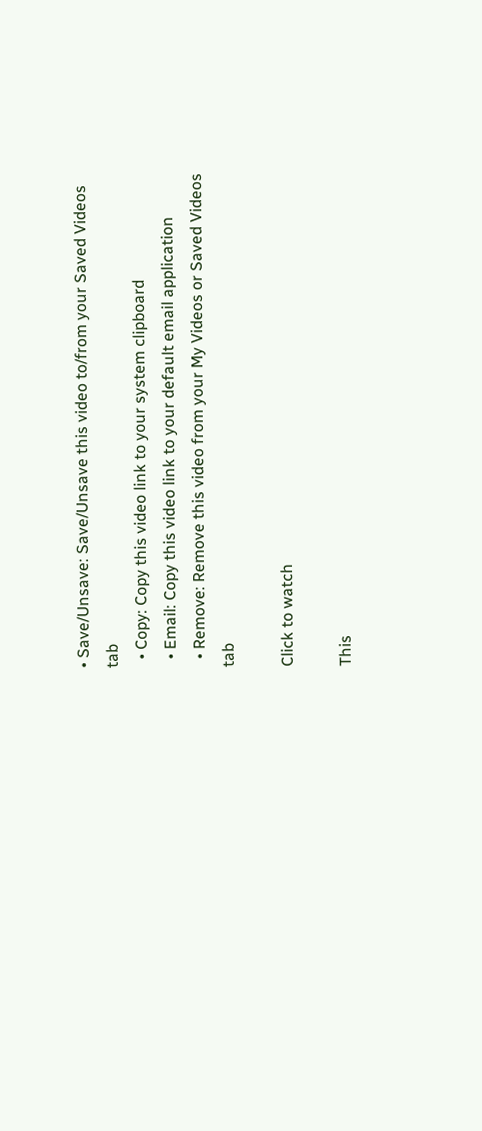• Save/Unsave: Save/Unsave this video to/from your Saved Videos tab
  • Copy: Copy this video link to your system clipboard
  • Email: Copy this video link to your default email application
  • Remove: Remove this video from your My Videos or Saved Videos tab

Click to watch

This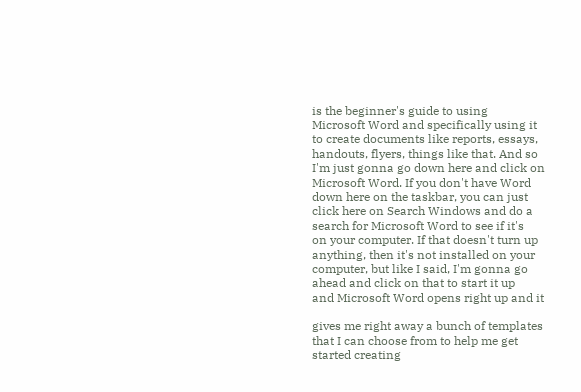is the beginner's guide to using
Microsoft Word and specifically using it
to create documents like reports, essays,
handouts, flyers, things like that. And so
I'm just gonna go down here and click on
Microsoft Word. If you don't have Word
down here on the taskbar, you can just
click here on Search Windows and do a
search for Microsoft Word to see if it's
on your computer. If that doesn't turn up
anything, then it's not installed on your
computer, but like I said, I'm gonna go
ahead and click on that to start it up
and Microsoft Word opens right up and it

gives me right away a bunch of templates
that I can choose from to help me get
started creating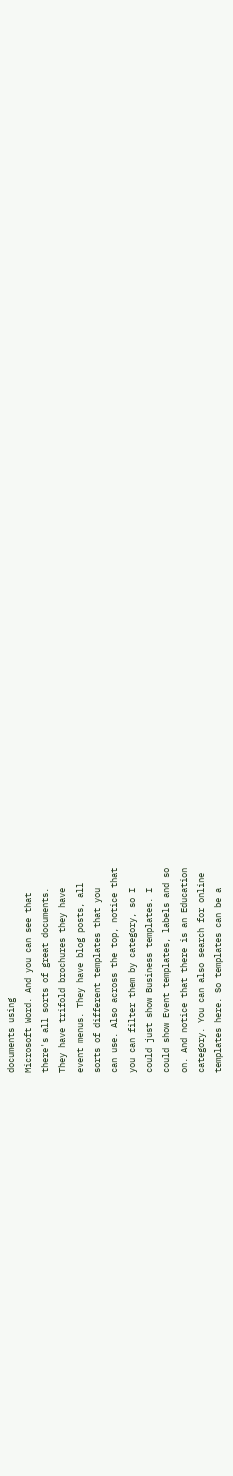documents using
Microsoft Word. And you can see that
there's all sorts of great documents.
They have trifold brochures they have
event menus. They have blog posts, all
sorts of different templates that you
can use. Also across the top, notice that
you can filter them by category, so I
could just show Business templates. I
could show Event templates, labels and so
on. And notice that there is an Education
category. You can also search for online
templates here. So templates can be a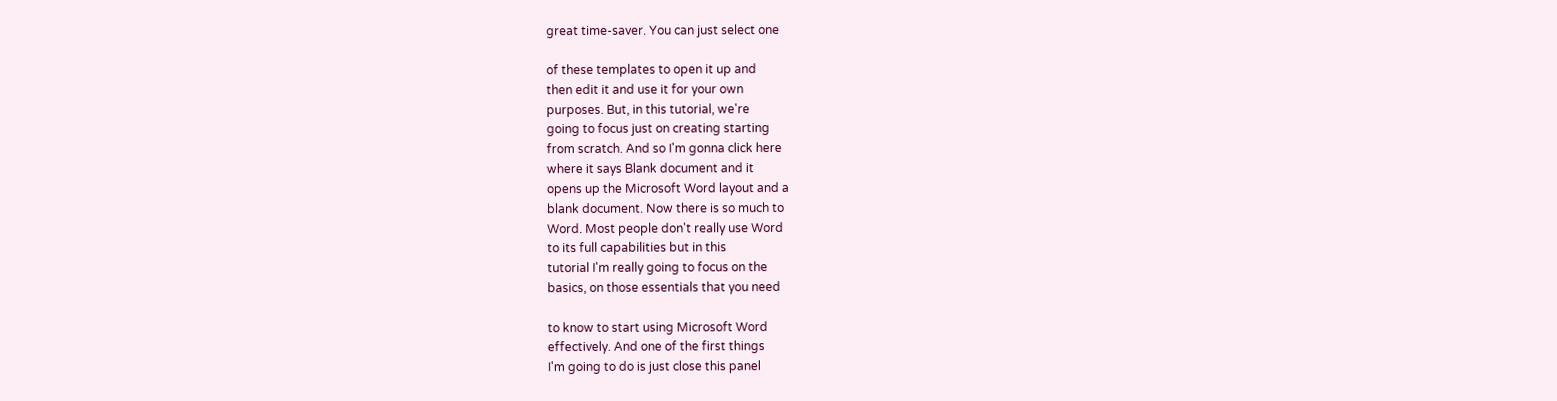great time-saver. You can just select one

of these templates to open it up and
then edit it and use it for your own
purposes. But, in this tutorial, we're
going to focus just on creating starting
from scratch. And so I'm gonna click here
where it says Blank document and it
opens up the Microsoft Word layout and a
blank document. Now there is so much to
Word. Most people don't really use Word
to its full capabilities but in this
tutorial I'm really going to focus on the
basics, on those essentials that you need

to know to start using Microsoft Word
effectively. And one of the first things
I'm going to do is just close this panel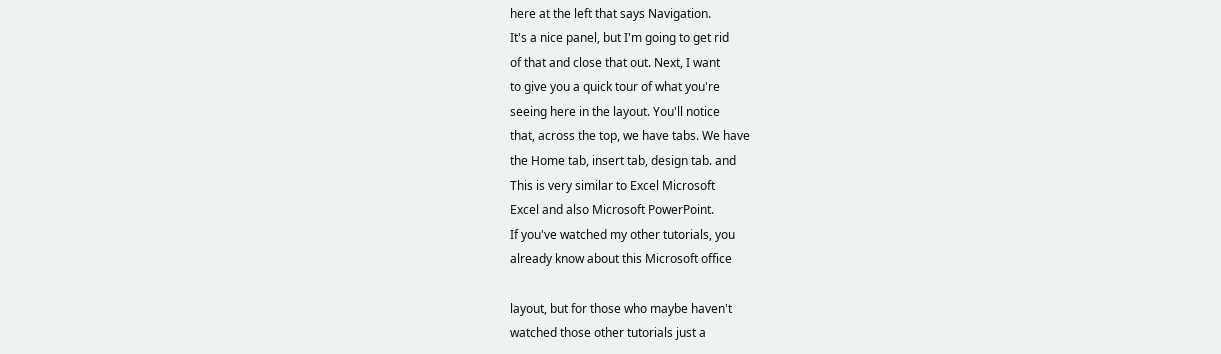here at the left that says Navigation.
It's a nice panel, but I'm going to get rid
of that and close that out. Next, I want
to give you a quick tour of what you're
seeing here in the layout. You'll notice
that, across the top, we have tabs. We have
the Home tab, insert tab, design tab. and
This is very similar to Excel Microsoft
Excel and also Microsoft PowerPoint.
If you've watched my other tutorials, you
already know about this Microsoft office

layout, but for those who maybe haven't
watched those other tutorials just a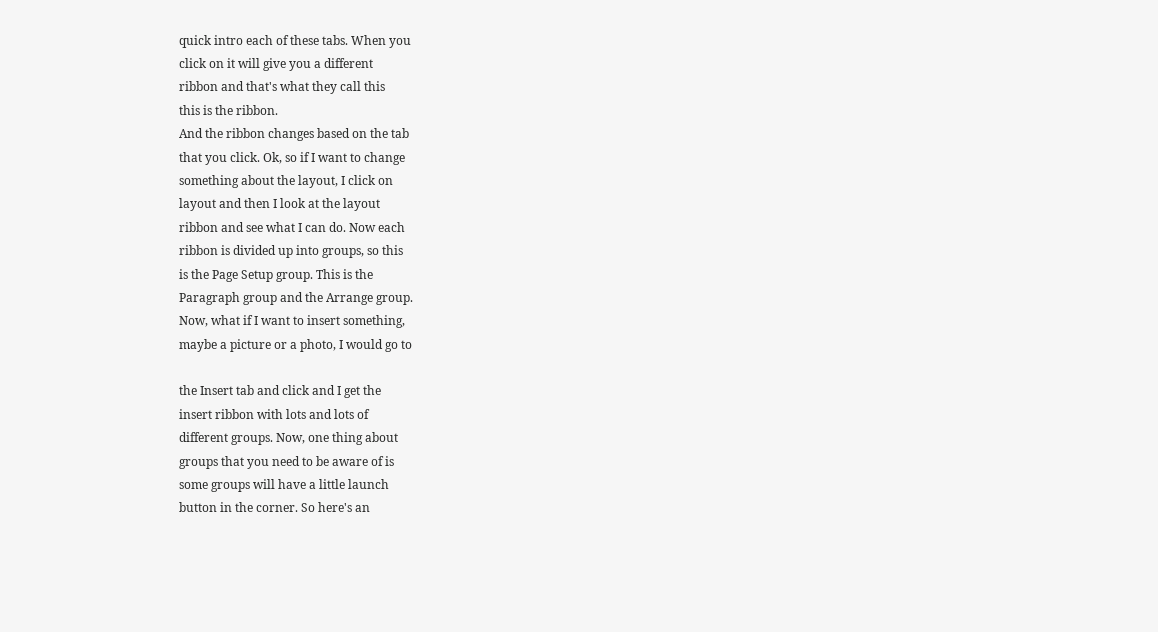quick intro each of these tabs. When you
click on it will give you a different
ribbon and that's what they call this
this is the ribbon.
And the ribbon changes based on the tab
that you click. Ok, so if I want to change
something about the layout, I click on
layout and then I look at the layout
ribbon and see what I can do. Now each
ribbon is divided up into groups, so this
is the Page Setup group. This is the
Paragraph group and the Arrange group.
Now, what if I want to insert something,
maybe a picture or a photo, I would go to

the Insert tab and click and I get the
insert ribbon with lots and lots of
different groups. Now, one thing about
groups that you need to be aware of is
some groups will have a little launch
button in the corner. So here's an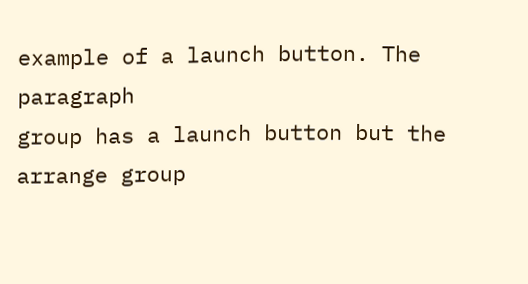example of a launch button. The paragraph
group has a launch button but the
arrange group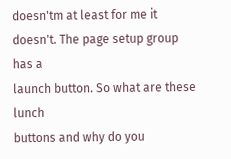doesn'tm at least for me it
doesn't. The page setup group has a
launch button. So what are these lunch
buttons and why do you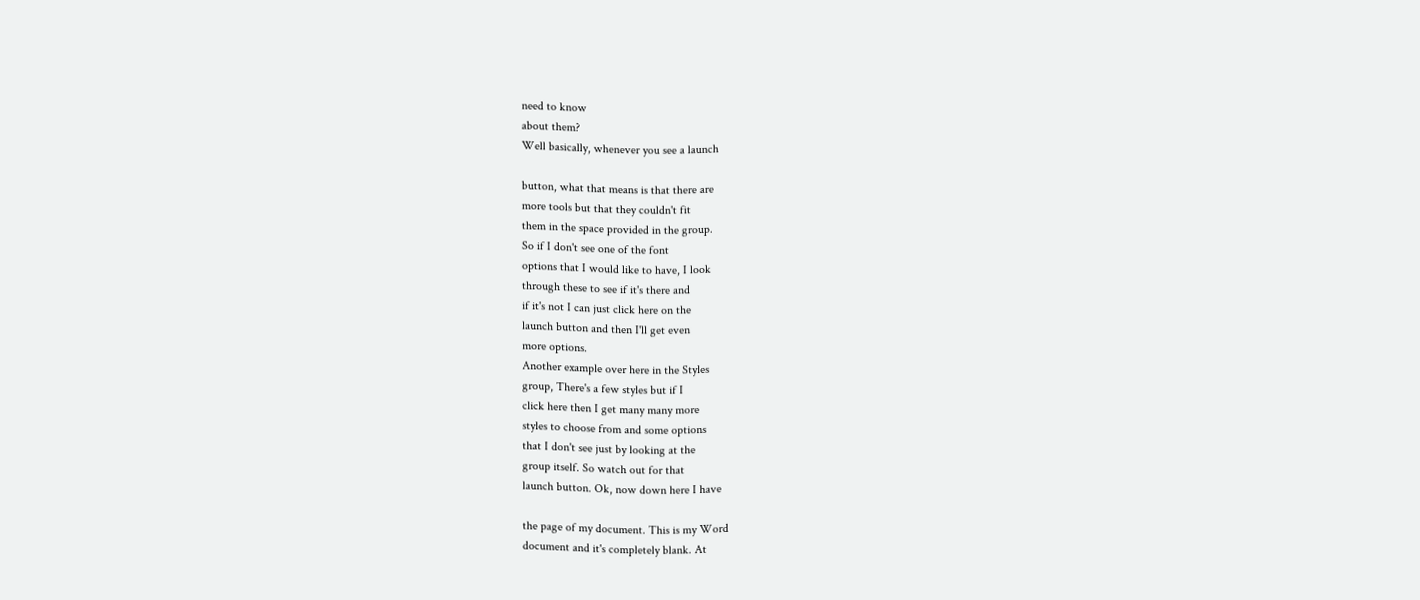need to know
about them?
Well basically, whenever you see a launch

button, what that means is that there are
more tools but that they couldn't fit
them in the space provided in the group.
So if I don't see one of the font
options that I would like to have, I look
through these to see if it's there and
if it's not I can just click here on the
launch button and then I'll get even
more options.
Another example over here in the Styles
group, There's a few styles but if I
click here then I get many many more
styles to choose from and some options
that I don't see just by looking at the
group itself. So watch out for that
launch button. Ok, now down here I have

the page of my document. This is my Word
document and it's completely blank. At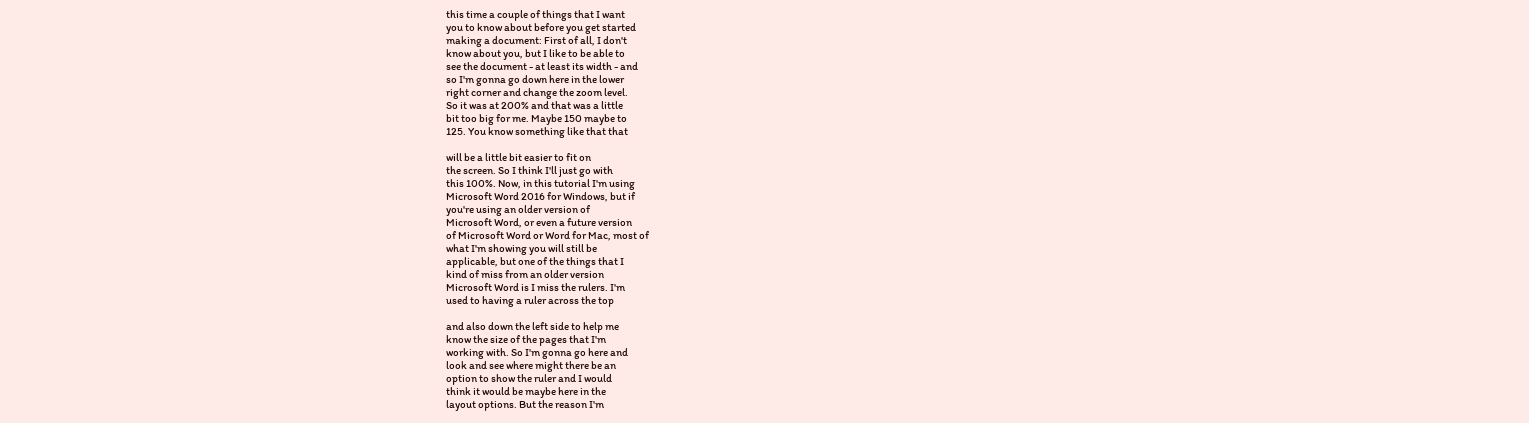this time a couple of things that I want
you to know about before you get started
making a document: First of all, I don't
know about you, but I like to be able to
see the document - at least its width - and
so I'm gonna go down here in the lower
right corner and change the zoom level.
So it was at 200% and that was a little
bit too big for me. Maybe 150 maybe to
125. You know something like that that

will be a little bit easier to fit on
the screen. So I think I'll just go with
this 100%. Now, in this tutorial I'm using
Microsoft Word 2016 for Windows, but if
you're using an older version of
Microsoft Word, or even a future version
of Microsoft Word or Word for Mac, most of
what I'm showing you will still be
applicable, but one of the things that I
kind of miss from an older version
Microsoft Word is I miss the rulers. I'm
used to having a ruler across the top

and also down the left side to help me
know the size of the pages that I'm
working with. So I'm gonna go here and
look and see where might there be an
option to show the ruler and I would
think it would be maybe here in the
layout options. But the reason I'm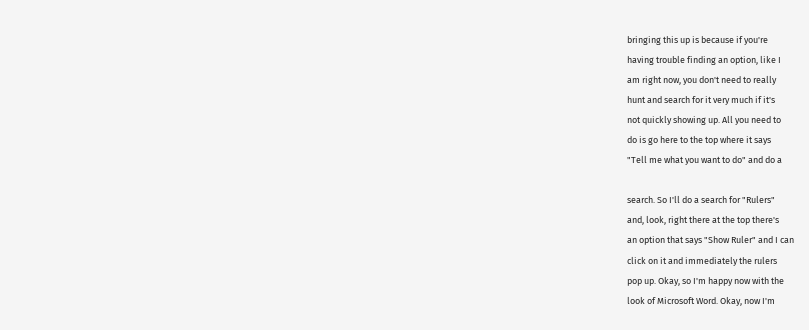bringing this up is because if you're
having trouble finding an option, like I
am right now, you don't need to really
hunt and search for it very much if it's
not quickly showing up. All you need to
do is go here to the top where it says
"Tell me what you want to do" and do a

search. So I'll do a search for "Rulers"
and, look, right there at the top there's
an option that says "Show Ruler" and I can
click on it and immediately the rulers
pop up. Okay, so I'm happy now with the
look of Microsoft Word. Okay, now I'm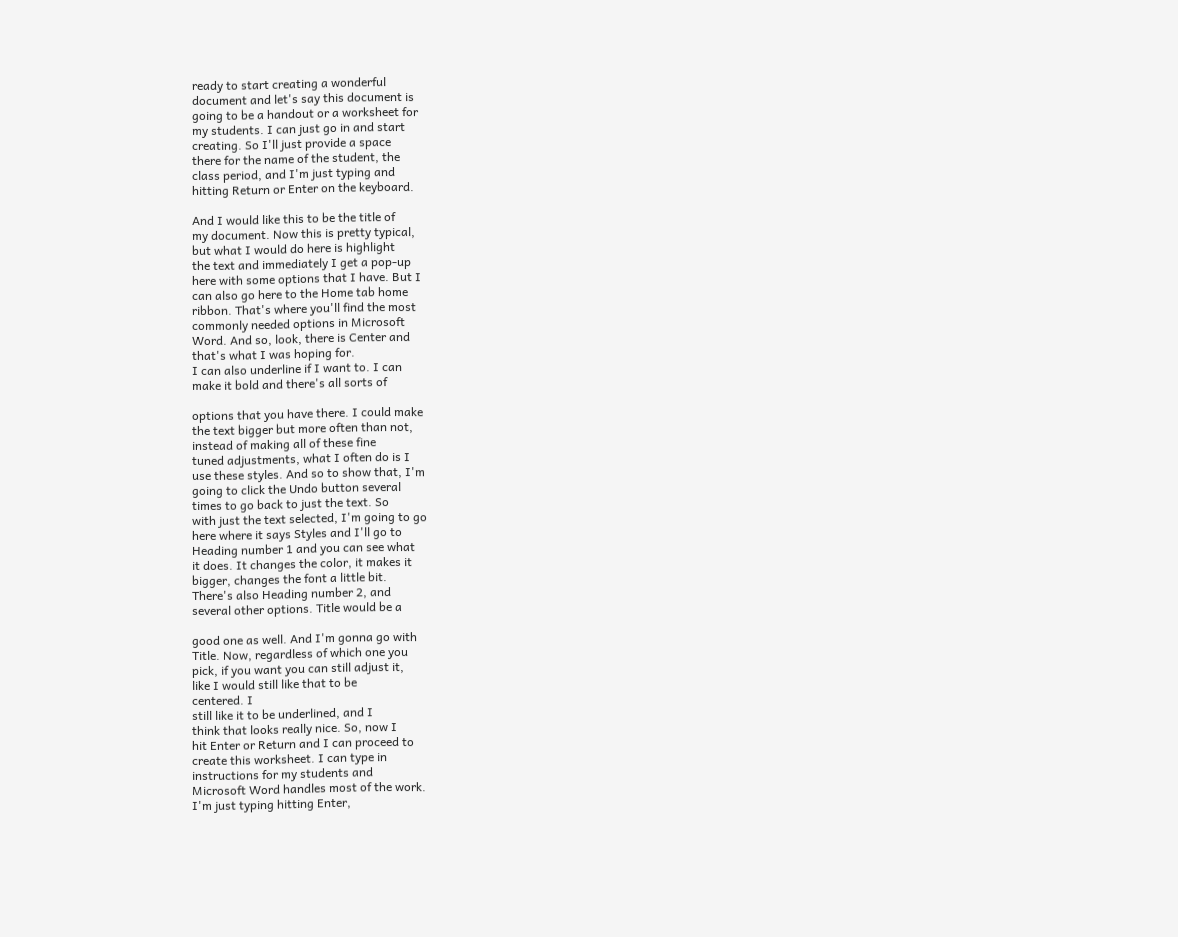ready to start creating a wonderful
document and let's say this document is
going to be a handout or a worksheet for
my students. I can just go in and start
creating. So I'll just provide a space
there for the name of the student, the
class period, and I'm just typing and
hitting Return or Enter on the keyboard.

And I would like this to be the title of
my document. Now this is pretty typical,
but what I would do here is highlight
the text and immediately I get a pop-up
here with some options that I have. But I
can also go here to the Home tab home
ribbon. That's where you'll find the most
commonly needed options in Microsoft
Word. And so, look, there is Center and
that's what I was hoping for.
I can also underline if I want to. I can
make it bold and there's all sorts of

options that you have there. I could make
the text bigger but more often than not,
instead of making all of these fine
tuned adjustments, what I often do is I
use these styles. And so to show that, I'm
going to click the Undo button several
times to go back to just the text. So
with just the text selected, I'm going to go
here where it says Styles and I'll go to
Heading number 1 and you can see what
it does. It changes the color, it makes it
bigger, changes the font a little bit.
There's also Heading number 2, and
several other options. Title would be a

good one as well. And I'm gonna go with
Title. Now, regardless of which one you
pick, if you want you can still adjust it,
like I would still like that to be
centered. I
still like it to be underlined, and I
think that looks really nice. So, now I
hit Enter or Return and I can proceed to
create this worksheet. I can type in
instructions for my students and
Microsoft Word handles most of the work.
I'm just typing hitting Enter,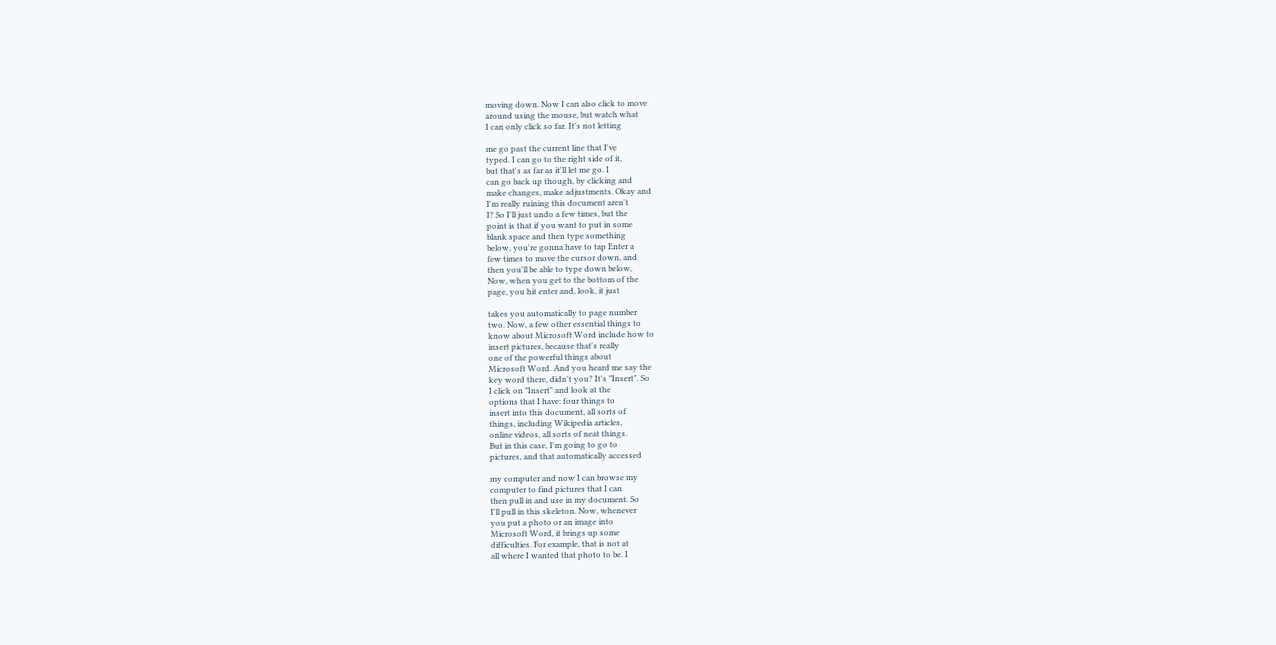moving down. Now I can also click to move
around using the mouse, but watch what
I can only click so far. It's not letting

me go past the current line that I've
typed. I can go to the right side of it,
but that's as far as it'll let me go. I
can go back up though, by clicking and
make changes, make adjustments. Okay and
I'm really ruining this document aren't
I? So I'll just undo a few times, but the
point is that if you want to put in some
blank space and then type something
below, you're gonna have to tap Enter a
few times to move the cursor down, and
then you'll be able to type down below,
Now, when you get to the bottom of the
page, you hit enter and, look, it just

takes you automatically to page number
two. Now, a few other essential things to
know about Microsoft Word include how to
insert pictures, because that's really
one of the powerful things about
Microsoft Word. And you heard me say the
key word there, didn't you? It's "Insert". So
I click on "Insert" and look at the
options that I have: four things to
insert into this document, all sorts of
things, including Wikipedia articles,
online videos, all sorts of neat things.
But in this case, I'm going to go to
pictures, and that automatically accessed

my computer and now I can browse my
computer to find pictures that I can
then pull in and use in my document. So
I'll pull in this skeleton. Now, whenever
you put a photo or an image into
Microsoft Word, it brings up some
difficulties. For example, that is not at
all where I wanted that photo to be. I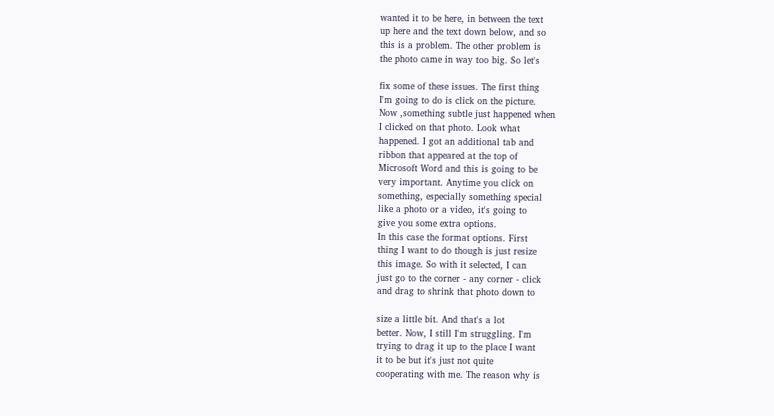wanted it to be here, in between the text
up here and the text down below, and so
this is a problem. The other problem is
the photo came in way too big. So let's

fix some of these issues. The first thing
I'm going to do is click on the picture.
Now ,something subtle just happened when
I clicked on that photo. Look what
happened. I got an additional tab and
ribbon that appeared at the top of
Microsoft Word and this is going to be
very important. Anytime you click on
something, especially something special
like a photo or a video, it's going to
give you some extra options.
In this case the format options. First
thing I want to do though is just resize
this image. So with it selected, I can
just go to the corner - any corner - click
and drag to shrink that photo down to

size a little bit. And that's a lot
better. Now, I still I'm struggling. I'm
trying to drag it up to the place I want
it to be but it's just not quite
cooperating with me. The reason why is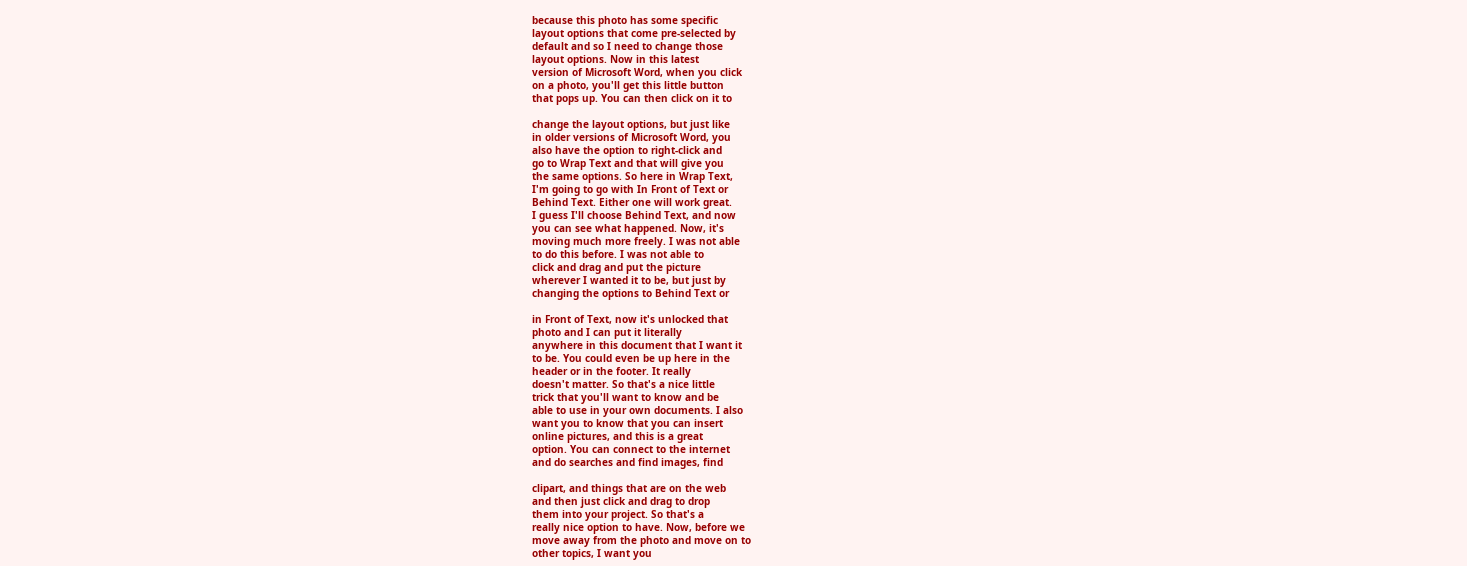because this photo has some specific
layout options that come pre-selected by
default and so I need to change those
layout options. Now in this latest
version of Microsoft Word, when you click
on a photo, you'll get this little button
that pops up. You can then click on it to

change the layout options, but just like
in older versions of Microsoft Word, you
also have the option to right-click and
go to Wrap Text and that will give you
the same options. So here in Wrap Text,
I'm going to go with In Front of Text or
Behind Text. Either one will work great.
I guess I'll choose Behind Text, and now
you can see what happened. Now, it's
moving much more freely. I was not able
to do this before. I was not able to
click and drag and put the picture
wherever I wanted it to be, but just by
changing the options to Behind Text or

in Front of Text, now it's unlocked that
photo and I can put it literally
anywhere in this document that I want it
to be. You could even be up here in the
header or in the footer. It really
doesn't matter. So that's a nice little
trick that you'll want to know and be
able to use in your own documents. I also
want you to know that you can insert
online pictures, and this is a great
option. You can connect to the internet
and do searches and find images, find

clipart, and things that are on the web
and then just click and drag to drop
them into your project. So that's a
really nice option to have. Now, before we
move away from the photo and move on to
other topics, I want you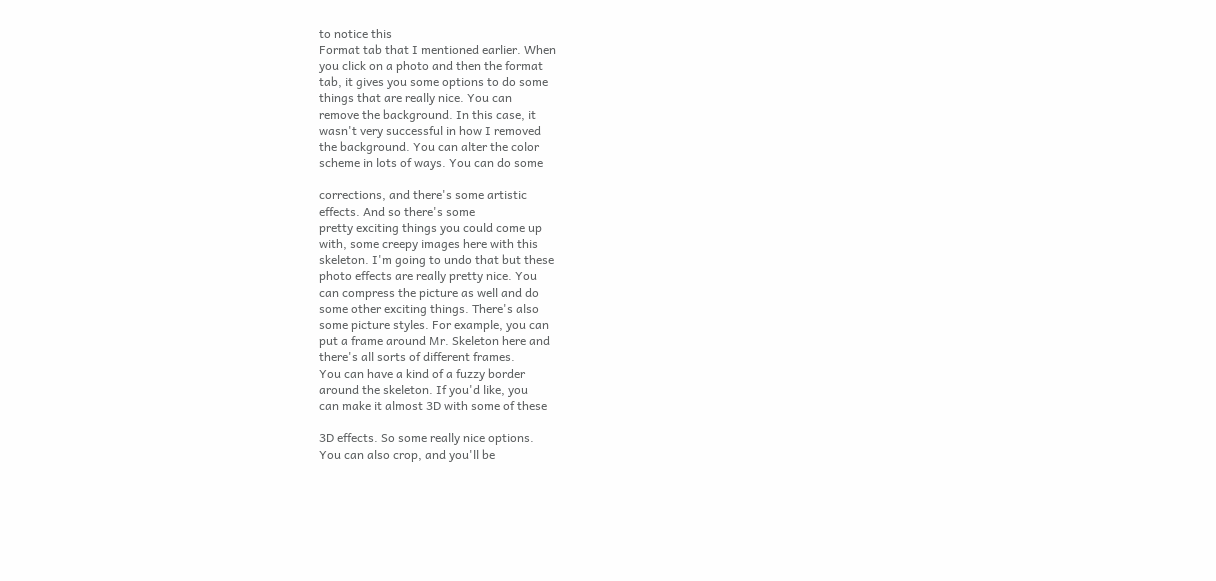to notice this
Format tab that I mentioned earlier. When
you click on a photo and then the format
tab, it gives you some options to do some
things that are really nice. You can
remove the background. In this case, it
wasn't very successful in how I removed
the background. You can alter the color
scheme in lots of ways. You can do some

corrections, and there's some artistic
effects. And so there's some
pretty exciting things you could come up
with, some creepy images here with this
skeleton. I'm going to undo that but these
photo effects are really pretty nice. You
can compress the picture as well and do
some other exciting things. There's also
some picture styles. For example, you can
put a frame around Mr. Skeleton here and
there's all sorts of different frames.
You can have a kind of a fuzzy border
around the skeleton. If you'd like, you
can make it almost 3D with some of these

3D effects. So some really nice options.
You can also crop, and you'll be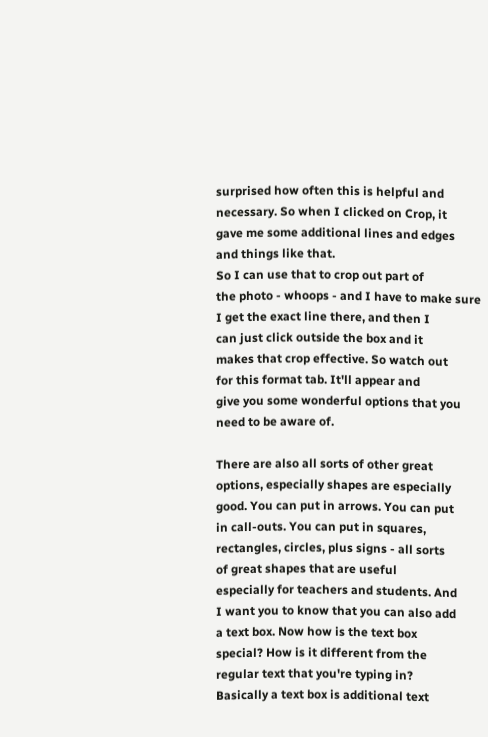surprised how often this is helpful and
necessary. So when I clicked on Crop, it
gave me some additional lines and edges
and things like that.
So I can use that to crop out part of
the photo - whoops - and I have to make sure
I get the exact line there, and then I
can just click outside the box and it
makes that crop effective. So watch out
for this format tab. It'll appear and
give you some wonderful options that you
need to be aware of.

There are also all sorts of other great
options, especially shapes are especially
good. You can put in arrows. You can put
in call-outs. You can put in squares,
rectangles, circles, plus signs - all sorts
of great shapes that are useful
especially for teachers and students. And
I want you to know that you can also add
a text box. Now how is the text box
special? How is it different from the
regular text that you're typing in?
Basically a text box is additional text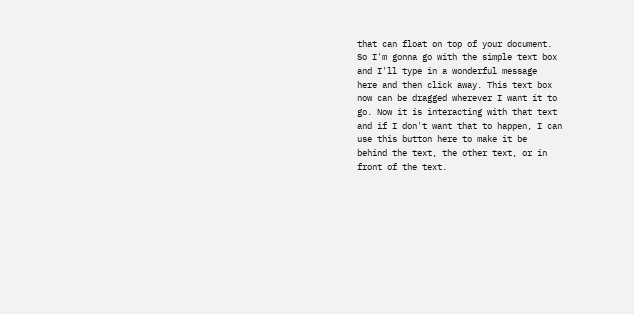that can float on top of your document.
So I'm gonna go with the simple text box
and I'll type in a wonderful message
here and then click away. This text box
now can be dragged wherever I want it to
go. Now it is interacting with that text
and if I don't want that to happen, I can
use this button here to make it be
behind the text, the other text, or in
front of the text.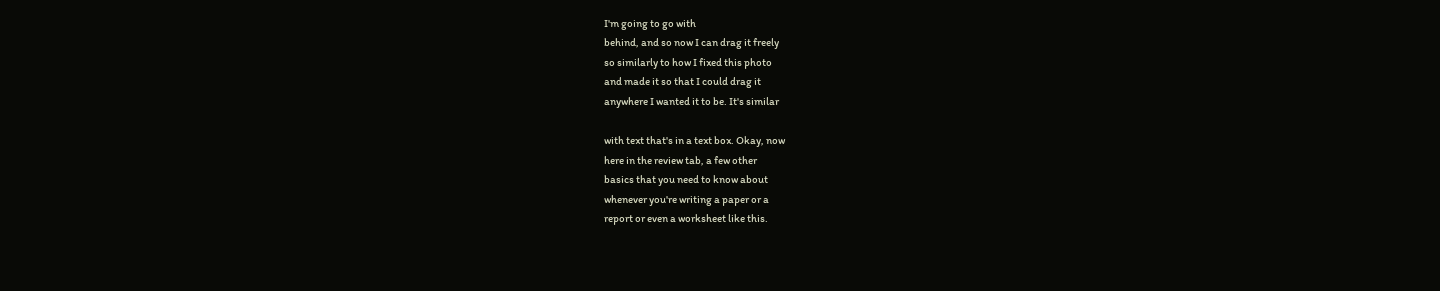I'm going to go with
behind, and so now I can drag it freely
so similarly to how I fixed this photo
and made it so that I could drag it
anywhere I wanted it to be. It's similar

with text that's in a text box. Okay, now
here in the review tab, a few other
basics that you need to know about
whenever you're writing a paper or a
report or even a worksheet like this.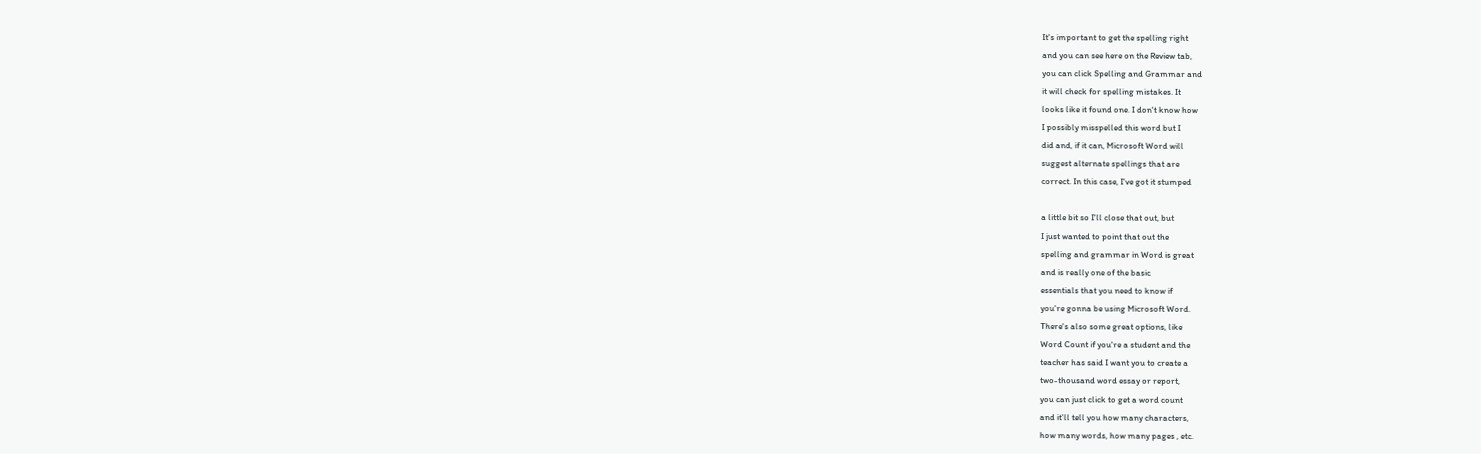It's important to get the spelling right
and you can see here on the Review tab,
you can click Spelling and Grammar and
it will check for spelling mistakes. It
looks like it found one. I don't know how
I possibly misspelled this word but I
did and, if it can, Microsoft Word will
suggest alternate spellings that are
correct. In this case, I've got it stumped

a little bit so I'll close that out, but
I just wanted to point that out the
spelling and grammar in Word is great
and is really one of the basic
essentials that you need to know if
you're gonna be using Microsoft Word.
There's also some great options, like
Word Count if you're a student and the
teacher has said I want you to create a
two-thousand word essay or report,
you can just click to get a word count
and it'll tell you how many characters,
how many words, how many pages , etc.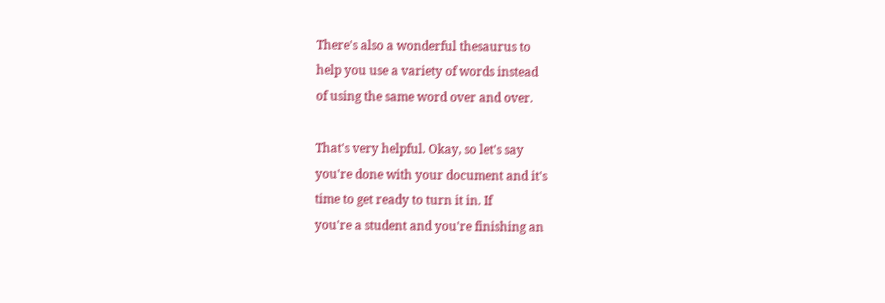There's also a wonderful thesaurus to
help you use a variety of words instead
of using the same word over and over.

That's very helpful. Okay, so let's say
you're done with your document and it's
time to get ready to turn it in. If
you're a student and you're finishing an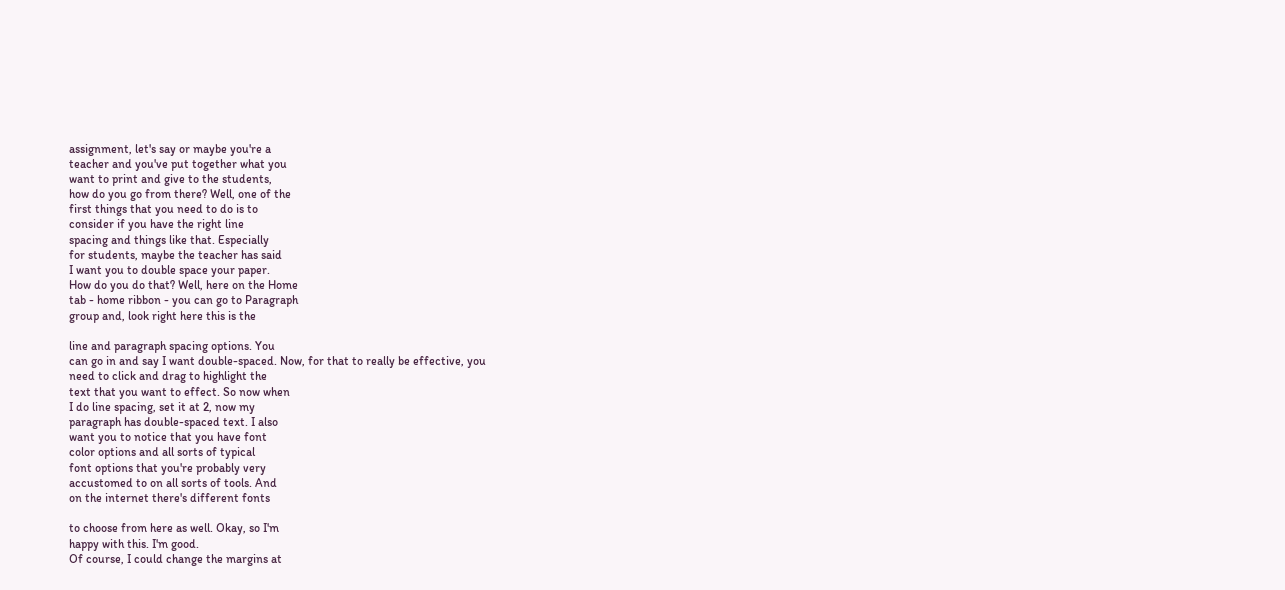assignment, let's say or maybe you're a
teacher and you've put together what you
want to print and give to the students,
how do you go from there? Well, one of the
first things that you need to do is to
consider if you have the right line
spacing and things like that. Especially
for students, maybe the teacher has said
I want you to double space your paper.
How do you do that? Well, here on the Home
tab - home ribbon - you can go to Paragraph
group and, look right here this is the

line and paragraph spacing options. You
can go in and say I want double-spaced. Now, for that to really be effective, you
need to click and drag to highlight the
text that you want to effect. So now when
I do line spacing, set it at 2, now my
paragraph has double-spaced text. I also
want you to notice that you have font
color options and all sorts of typical
font options that you're probably very
accustomed to on all sorts of tools. And
on the internet there's different fonts

to choose from here as well. Okay, so I'm
happy with this. I'm good.
Of course, I could change the margins at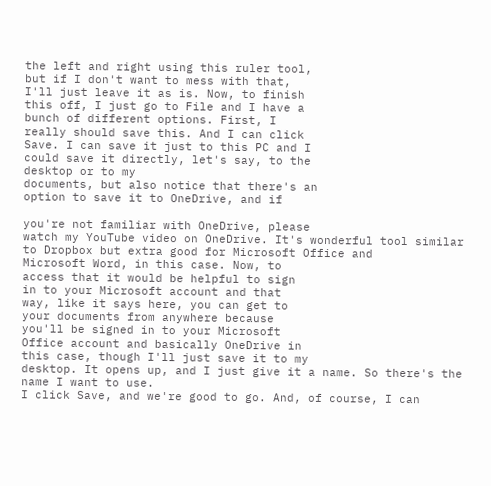the left and right using this ruler tool,
but if I don't want to mess with that,
I'll just leave it as is. Now, to finish
this off, I just go to File and I have a
bunch of different options. First, I
really should save this. And I can click
Save. I can save it just to this PC and I
could save it directly, let's say, to the
desktop or to my
documents, but also notice that there's an
option to save it to OneDrive, and if

you're not familiar with OneDrive, please
watch my YouTube video on OneDrive. It's wonderful tool similar to Dropbox but extra good for Microsoft Office and
Microsoft Word, in this case. Now, to
access that it would be helpful to sign
in to your Microsoft account and that
way, like it says here, you can get to
your documents from anywhere because
you'll be signed in to your Microsoft
Office account and basically OneDrive in
this case, though I'll just save it to my
desktop. It opens up, and I just give it a name. So there's the name I want to use.
I click Save, and we're good to go. And, of course, I can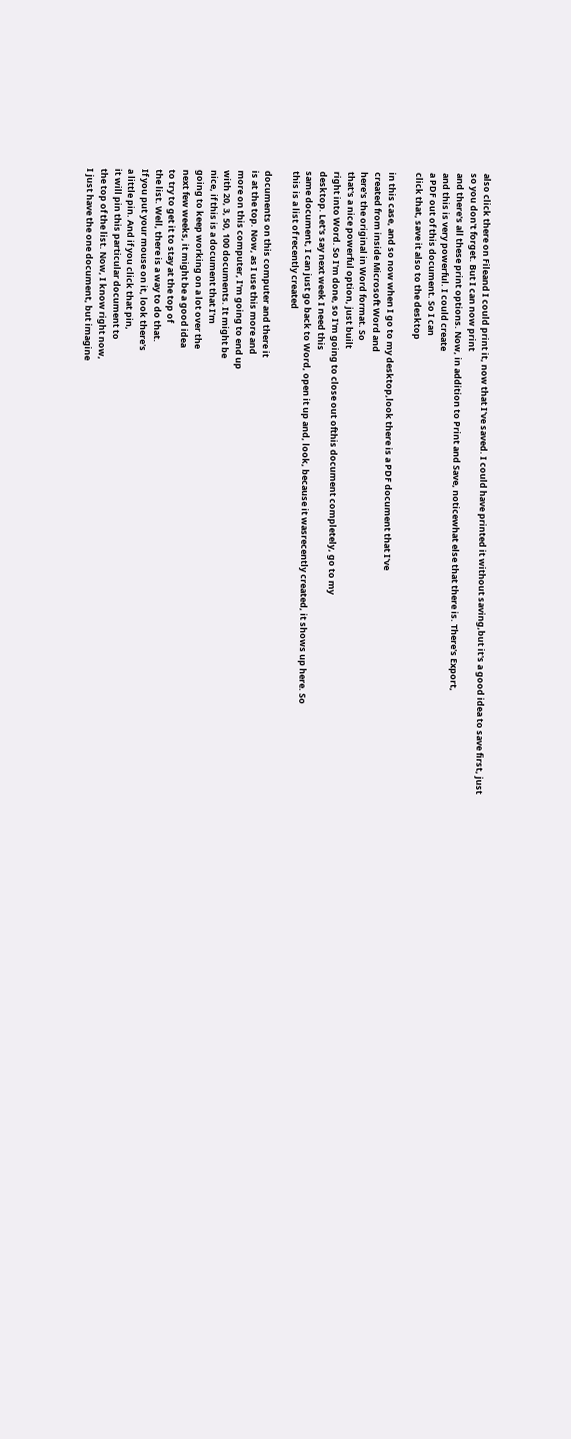also click there on Fileand I could print it, now that I've saved. I could have printed it without saving,but it's a good idea to save first, just
so you don't forget. But I can now print
and there's all these print options. Now, in addition to Print and Save, noticewhat else that there is. There's Export,
and this is very powerful. I could create
a PDF out of this document. So I can
click that, save it also to the desktop

in this case, and so now when I go to my desktop,look there is a PDF document that I've
created from inside Microsoft Word and
here's the original in Word format. So
that's a nice powerful option, just built
right into Word. So I'm done, so I'm going to close out ofthis document completely, go to my
desktop. Let's say next week I need this
same document, I can just go back to Word, open it up and, look, because it wasrecently created, it shows up here. So
this is a list of recently created

documents on this computer and there it
is at the top. Now, as I use this more and
more on this computer, I'm going to end up
with 20, 3, 50, 100 documents. It might be
nice, if this is a document that I'm
going to keep working on a lot over the
next few weeks, it might be a good idea
to try to get it to stay at the top of
the list. Well, there is a way to do that.
If you put your mouse on it, look there's
a little pin. And if you click that pin,
it will pin this particular document to
the top of the list. Now, I know right now,
I just have the one document, but imagine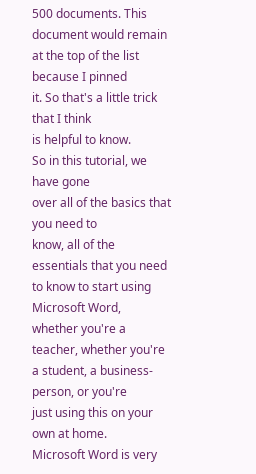500 documents. This document would remain
at the top of the list because I pinned
it. So that's a little trick that I think
is helpful to know.
So in this tutorial, we have gone
over all of the basics that you need to
know, all of the essentials that you need
to know to start using Microsoft Word,
whether you're a teacher, whether you're
a student, a business-person, or you're
just using this on your own at home.
Microsoft Word is very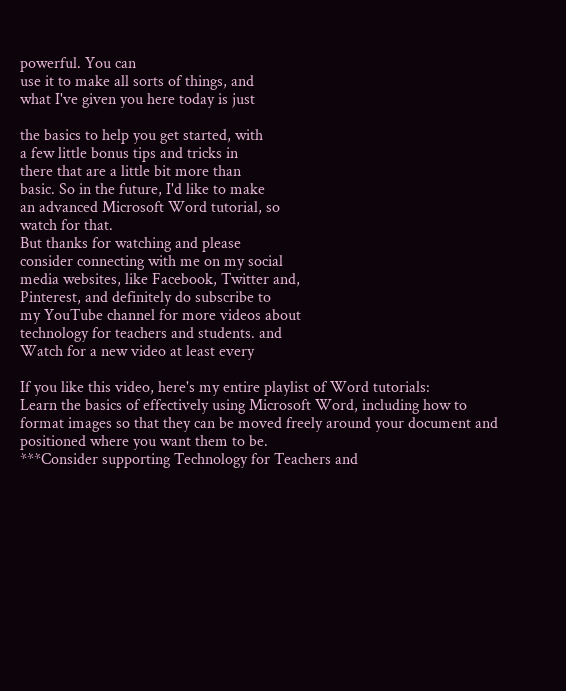powerful. You can
use it to make all sorts of things, and
what I've given you here today is just

the basics to help you get started, with
a few little bonus tips and tricks in
there that are a little bit more than
basic. So in the future, I'd like to make
an advanced Microsoft Word tutorial, so
watch for that.
But thanks for watching and please
consider connecting with me on my social
media websites, like Facebook, Twitter and,
Pinterest, and definitely do subscribe to
my YouTube channel for more videos about
technology for teachers and students. and
Watch for a new video at least every

If you like this video, here's my entire playlist of Word tutorials:
Learn the basics of effectively using Microsoft Word, including how to format images so that they can be moved freely around your document and positioned where you want them to be.
***Consider supporting Technology for Teachers and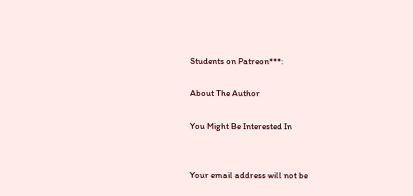Students on Patreon***:

About The Author

You Might Be Interested In


Your email address will not be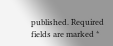published. Required fields are marked *